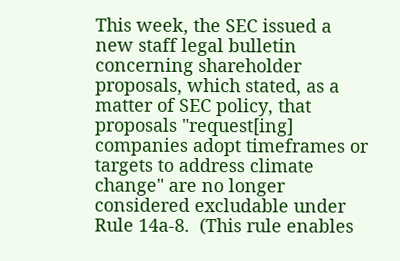This week, the SEC issued a new staff legal bulletin concerning shareholder proposals, which stated, as a matter of SEC policy, that proposals "request[ing] companies adopt timeframes or targets to address climate change" are no longer considered excludable under Rule 14a-8.  (This rule enables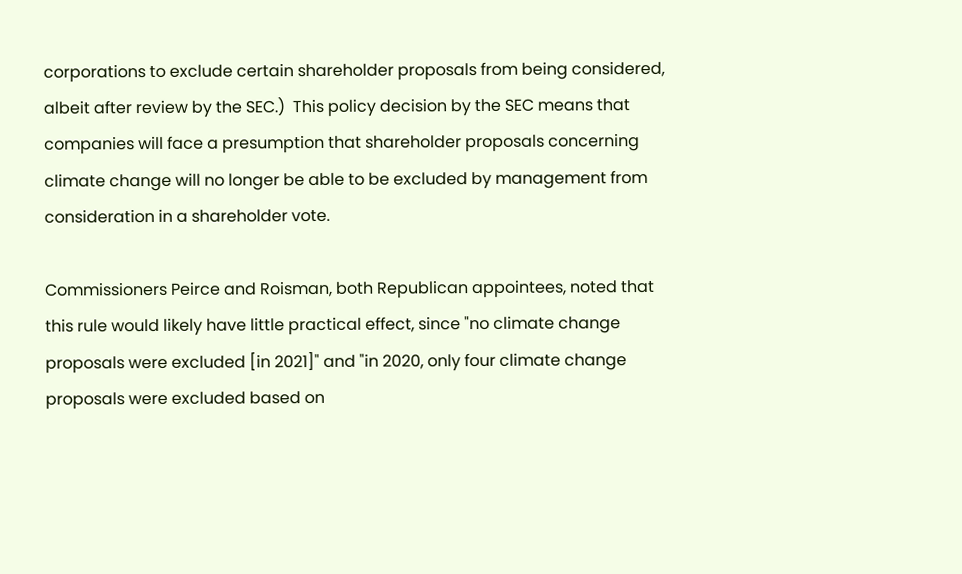corporations to exclude certain shareholder proposals from being considered, albeit after review by the SEC.)  This policy decision by the SEC means that companies will face a presumption that shareholder proposals concerning climate change will no longer be able to be excluded by management from consideration in a shareholder vote.

Commissioners Peirce and Roisman, both Republican appointees, noted that this rule would likely have little practical effect, since "no climate change proposals were excluded [in 2021]" and "in 2020, only four climate change proposals were excluded based on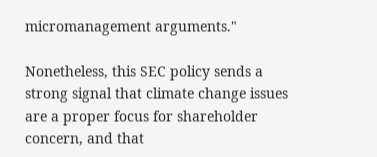micromanagement arguments."

Nonetheless, this SEC policy sends a strong signal that climate change issues are a proper focus for shareholder concern, and that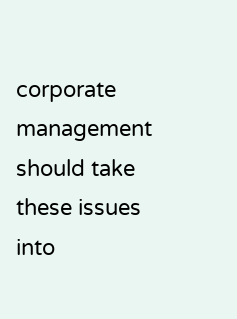corporate management should take these issues into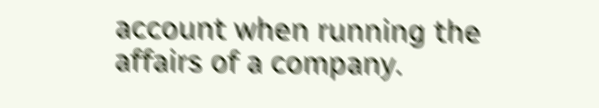account when running the affairs of a company.